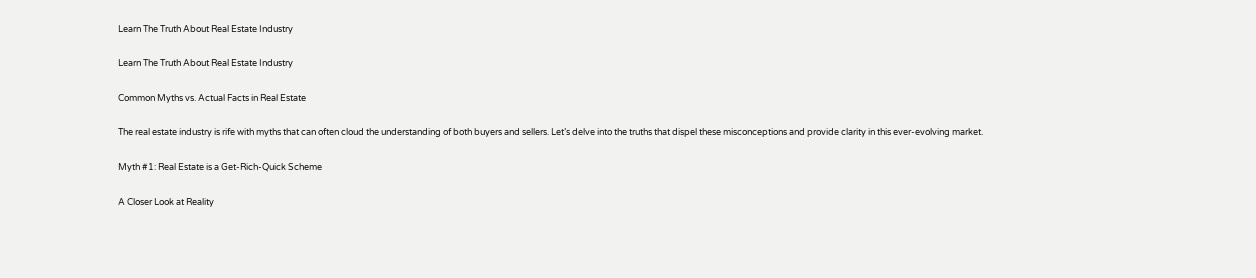Learn The Truth About Real Estate Industry

Learn The Truth About Real Estate Industry

Common Myths vs. Actual Facts in Real Estate

The real estate industry is rife with myths that can often cloud the understanding of both buyers and sellers. Let’s delve into the truths that dispel these misconceptions and provide clarity in this ever-evolving market.

Myth #1: Real Estate is a Get-Rich-Quick Scheme

A Closer Look at Reality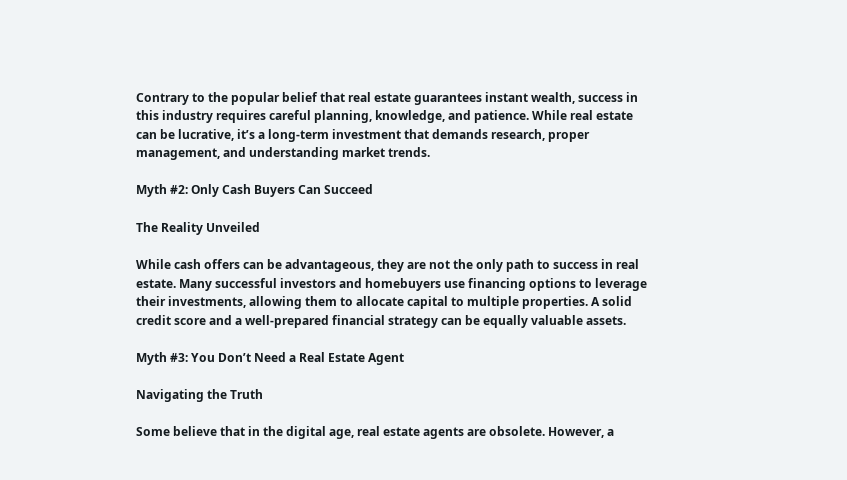Contrary to the popular belief that real estate guarantees instant wealth, success in this industry requires careful planning, knowledge, and patience. While real estate can be lucrative, it’s a long-term investment that demands research, proper management, and understanding market trends.

Myth #2: Only Cash Buyers Can Succeed

The Reality Unveiled

While cash offers can be advantageous, they are not the only path to success in real estate. Many successful investors and homebuyers use financing options to leverage their investments, allowing them to allocate capital to multiple properties. A solid credit score and a well-prepared financial strategy can be equally valuable assets.

Myth #3: You Don’t Need a Real Estate Agent

Navigating the Truth

Some believe that in the digital age, real estate agents are obsolete. However, a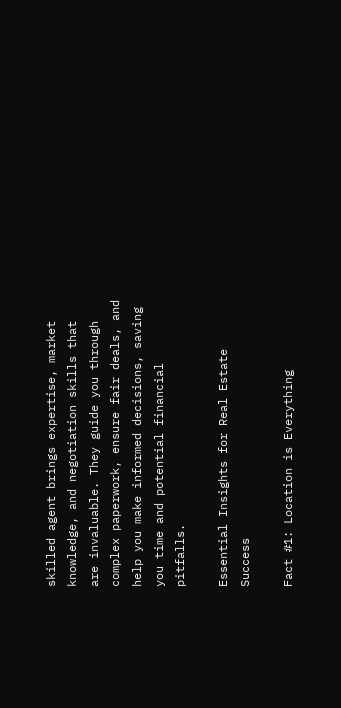skilled agent brings expertise, market knowledge, and negotiation skills that are invaluable. They guide you through complex paperwork, ensure fair deals, and help you make informed decisions, saving you time and potential financial pitfalls.

Essential Insights for Real Estate Success

Fact #1: Location is Everything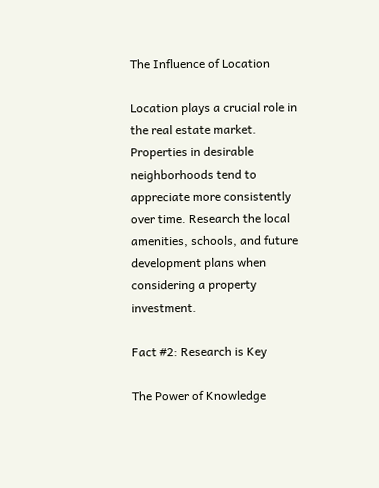The Influence of Location

Location plays a crucial role in the real estate market. Properties in desirable neighborhoods tend to appreciate more consistently over time. Research the local amenities, schools, and future development plans when considering a property investment.

Fact #2: Research is Key

The Power of Knowledge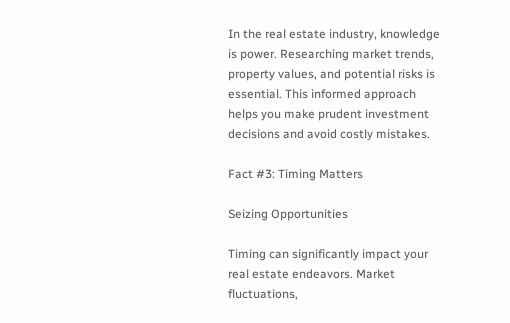In the real estate industry, knowledge is power. Researching market trends, property values, and potential risks is essential. This informed approach helps you make prudent investment decisions and avoid costly mistakes.

Fact #3: Timing Matters

Seizing Opportunities

Timing can significantly impact your real estate endeavors. Market fluctuations,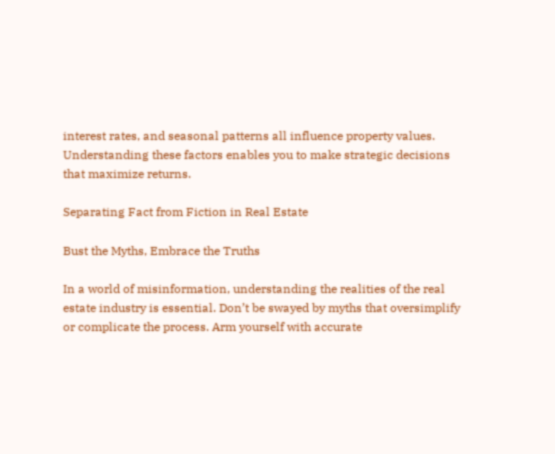interest rates, and seasonal patterns all influence property values. Understanding these factors enables you to make strategic decisions that maximize returns.

Separating Fact from Fiction in Real Estate

Bust the Myths, Embrace the Truths

In a world of misinformation, understanding the realities of the real estate industry is essential. Don’t be swayed by myths that oversimplify or complicate the process. Arm yourself with accurate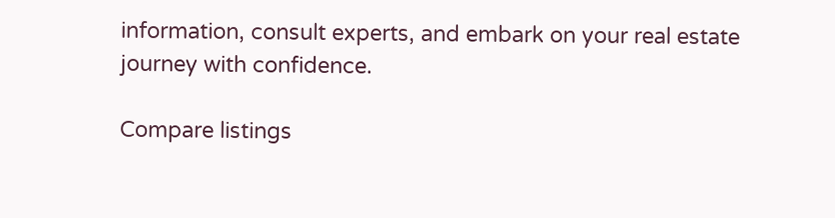information, consult experts, and embark on your real estate journey with confidence.

Compare listings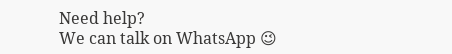Need help?
We can talk on WhatsApp 😉